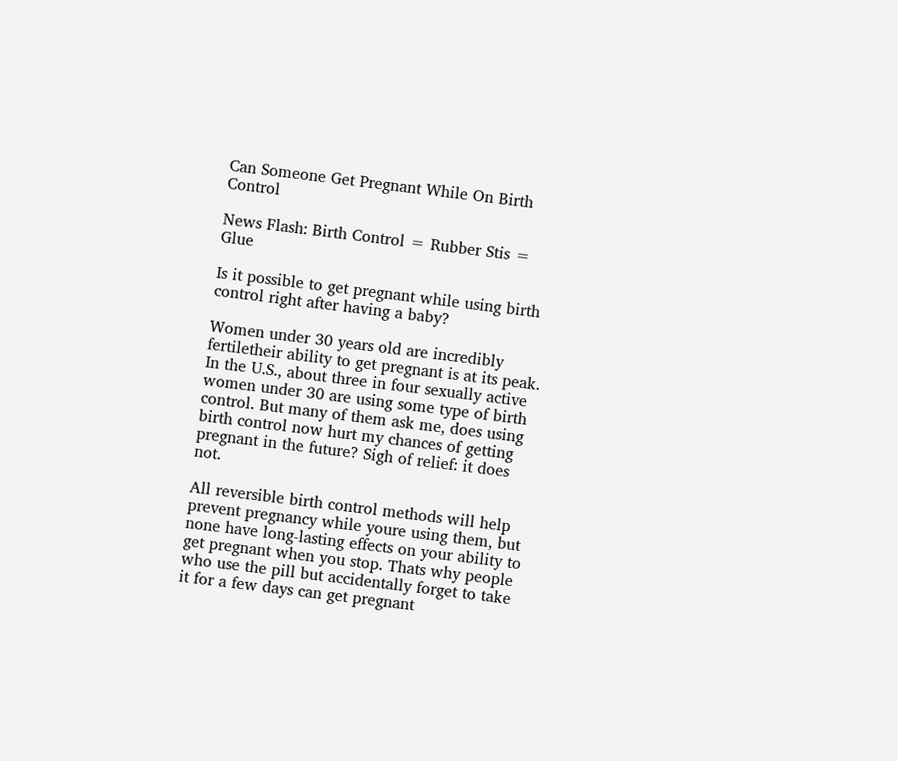Can Someone Get Pregnant While On Birth Control

News Flash: Birth Control = Rubber Stis = Glue

Is it possible to get pregnant while using birth control right after having a baby?

Women under 30 years old are incredibly fertiletheir ability to get pregnant is at its peak. In the U.S., about three in four sexually active women under 30 are using some type of birth control. But many of them ask me, does using birth control now hurt my chances of getting pregnant in the future? Sigh of relief: it does not.

All reversible birth control methods will help prevent pregnancy while youre using them, but none have long-lasting effects on your ability to get pregnant when you stop. Thats why people who use the pill but accidentally forget to take it for a few days can get pregnant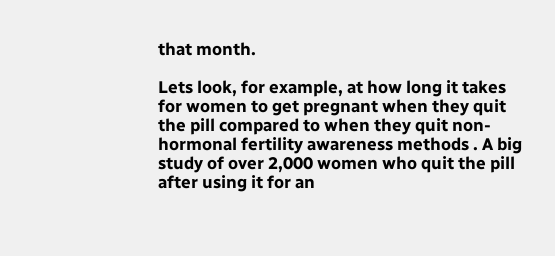that month.

Lets look, for example, at how long it takes for women to get pregnant when they quit the pill compared to when they quit non-hormonal fertility awareness methods . A big study of over 2,000 women who quit the pill after using it for an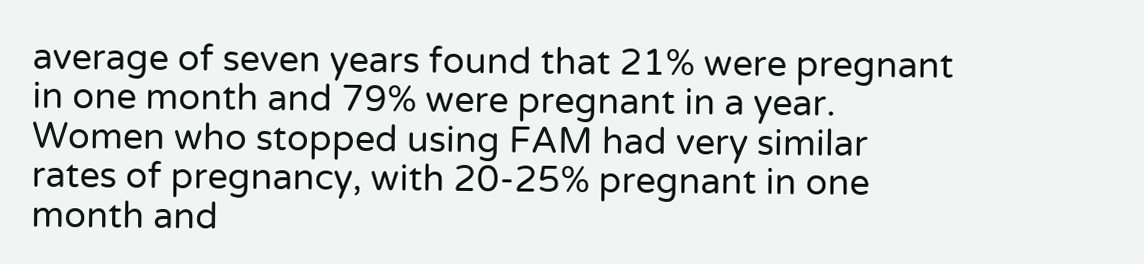average of seven years found that 21% were pregnant in one month and 79% were pregnant in a year. Women who stopped using FAM had very similar rates of pregnancy, with 20-25% pregnant in one month and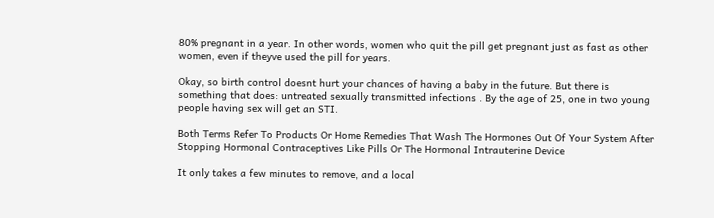80% pregnant in a year. In other words, women who quit the pill get pregnant just as fast as other women, even if theyve used the pill for years.

Okay, so birth control doesnt hurt your chances of having a baby in the future. But there is something that does: untreated sexually transmitted infections . By the age of 25, one in two young people having sex will get an STI.

Both Terms Refer To Products Or Home Remedies That Wash The Hormones Out Of Your System After Stopping Hormonal Contraceptives Like Pills Or The Hormonal Intrauterine Device

It only takes a few minutes to remove, and a local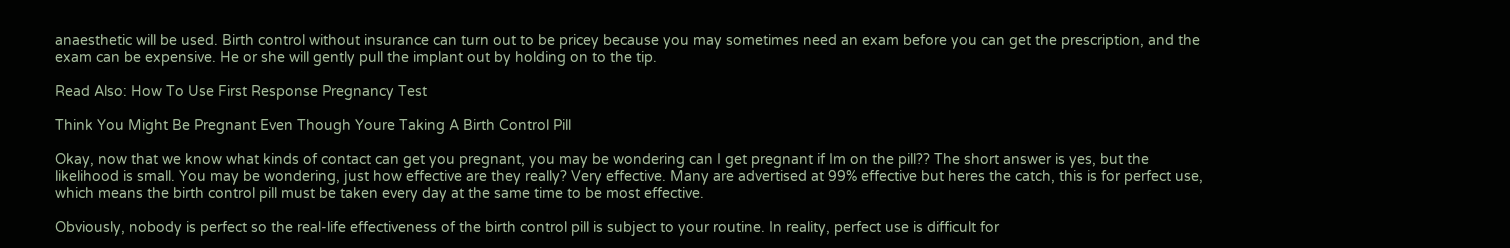anaesthetic will be used. Birth control without insurance can turn out to be pricey because you may sometimes need an exam before you can get the prescription, and the exam can be expensive. He or she will gently pull the implant out by holding on to the tip.

Read Also: How To Use First Response Pregnancy Test

Think You Might Be Pregnant Even Though Youre Taking A Birth Control Pill

Okay, now that we know what kinds of contact can get you pregnant, you may be wondering can I get pregnant if Im on the pill?? The short answer is yes, but the likelihood is small. You may be wondering, just how effective are they really? Very effective. Many are advertised at 99% effective but heres the catch, this is for perfect use, which means the birth control pill must be taken every day at the same time to be most effective.

Obviously, nobody is perfect so the real-life effectiveness of the birth control pill is subject to your routine. In reality, perfect use is difficult for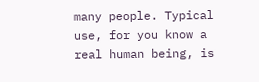many people. Typical use, for you know a real human being, is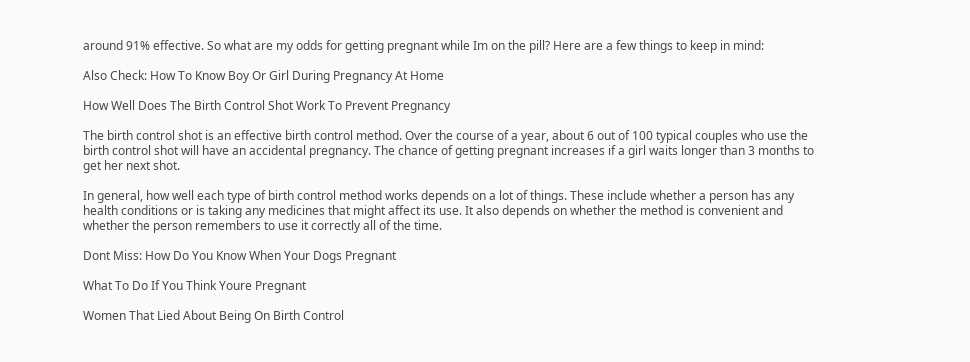around 91% effective. So what are my odds for getting pregnant while Im on the pill? Here are a few things to keep in mind:

Also Check: How To Know Boy Or Girl During Pregnancy At Home

How Well Does The Birth Control Shot Work To Prevent Pregnancy

The birth control shot is an effective birth control method. Over the course of a year, about 6 out of 100 typical couples who use the birth control shot will have an accidental pregnancy. The chance of getting pregnant increases if a girl waits longer than 3 months to get her next shot.

In general, how well each type of birth control method works depends on a lot of things. These include whether a person has any health conditions or is taking any medicines that might affect its use. It also depends on whether the method is convenient and whether the person remembers to use it correctly all of the time.

Dont Miss: How Do You Know When Your Dogs Pregnant

What To Do If You Think Youre Pregnant

Women That Lied About Being On Birth Control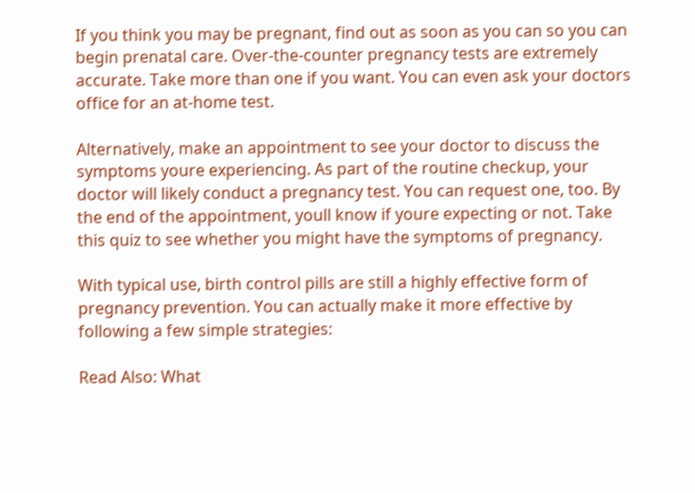If you think you may be pregnant, find out as soon as you can so you can begin prenatal care. Over-the-counter pregnancy tests are extremely accurate. Take more than one if you want. You can even ask your doctors office for an at-home test.

Alternatively, make an appointment to see your doctor to discuss the symptoms youre experiencing. As part of the routine checkup, your doctor will likely conduct a pregnancy test. You can request one, too. By the end of the appointment, youll know if youre expecting or not. Take this quiz to see whether you might have the symptoms of pregnancy.

With typical use, birth control pills are still a highly effective form of pregnancy prevention. You can actually make it more effective by following a few simple strategies:

Read Also: What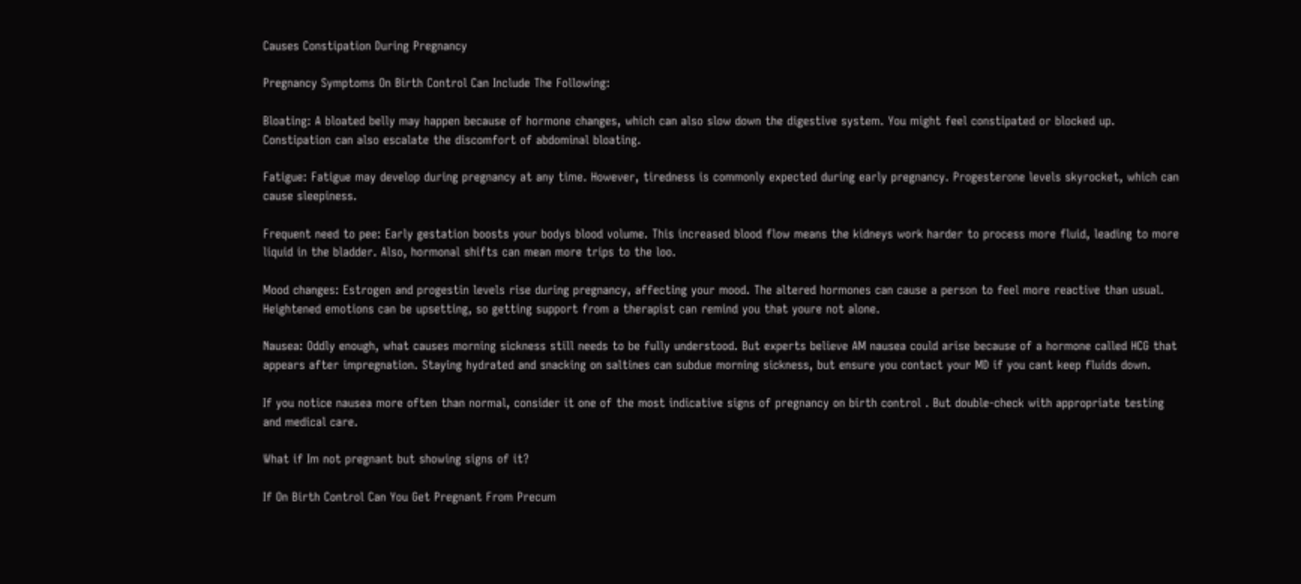Causes Constipation During Pregnancy

Pregnancy Symptoms On Birth Control Can Include The Following:

Bloating: A bloated belly may happen because of hormone changes, which can also slow down the digestive system. You might feel constipated or blocked up. Constipation can also escalate the discomfort of abdominal bloating.

Fatigue: Fatigue may develop during pregnancy at any time. However, tiredness is commonly expected during early pregnancy. Progesterone levels skyrocket, which can cause sleepiness.

Frequent need to pee: Early gestation boosts your bodys blood volume. This increased blood flow means the kidneys work harder to process more fluid, leading to more liquid in the bladder. Also, hormonal shifts can mean more trips to the loo.

Mood changes: Estrogen and progestin levels rise during pregnancy, affecting your mood. The altered hormones can cause a person to feel more reactive than usual. Heightened emotions can be upsetting, so getting support from a therapist can remind you that youre not alone.

Nausea: Oddly enough, what causes morning sickness still needs to be fully understood. But experts believe AM nausea could arise because of a hormone called HCG that appears after impregnation. Staying hydrated and snacking on saltines can subdue morning sickness, but ensure you contact your MD if you cant keep fluids down.

If you notice nausea more often than normal, consider it one of the most indicative signs of pregnancy on birth control . But double-check with appropriate testing and medical care.

What if Im not pregnant but showing signs of it?

If On Birth Control Can You Get Pregnant From Precum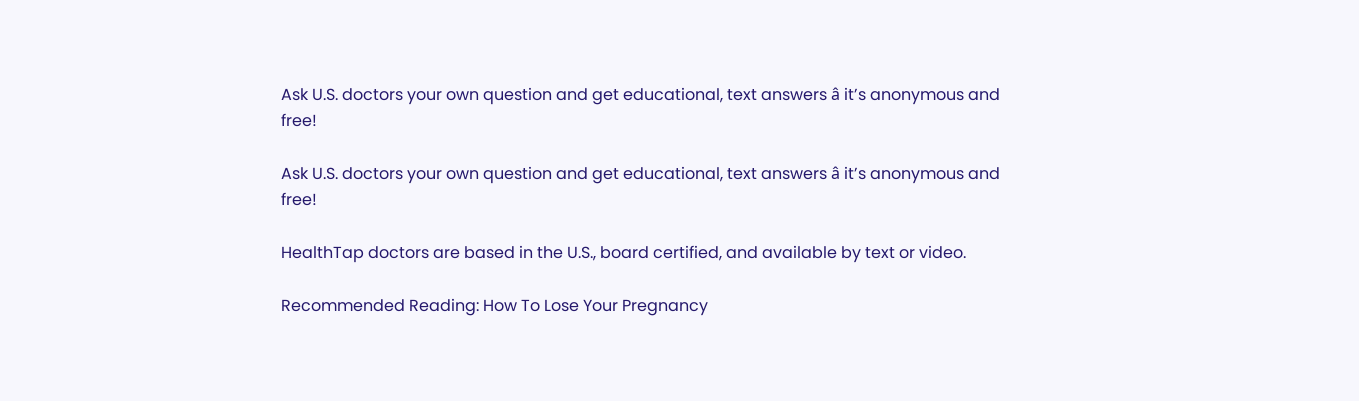Ask U.S. doctors your own question and get educational, text answers â it’s anonymous and free!

Ask U.S. doctors your own question and get educational, text answers â it’s anonymous and free!

HealthTap doctors are based in the U.S., board certified, and available by text or video.

Recommended Reading: How To Lose Your Pregnancy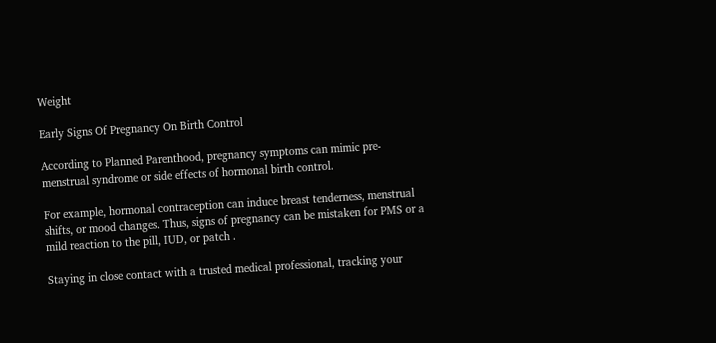Weight

Early Signs Of Pregnancy On Birth Control

According to Planned Parenthood, pregnancy symptoms can mimic pre-menstrual syndrome or side effects of hormonal birth control.

For example, hormonal contraception can induce breast tenderness, menstrual shifts, or mood changes. Thus, signs of pregnancy can be mistaken for PMS or a mild reaction to the pill, IUD, or patch .

Staying in close contact with a trusted medical professional, tracking your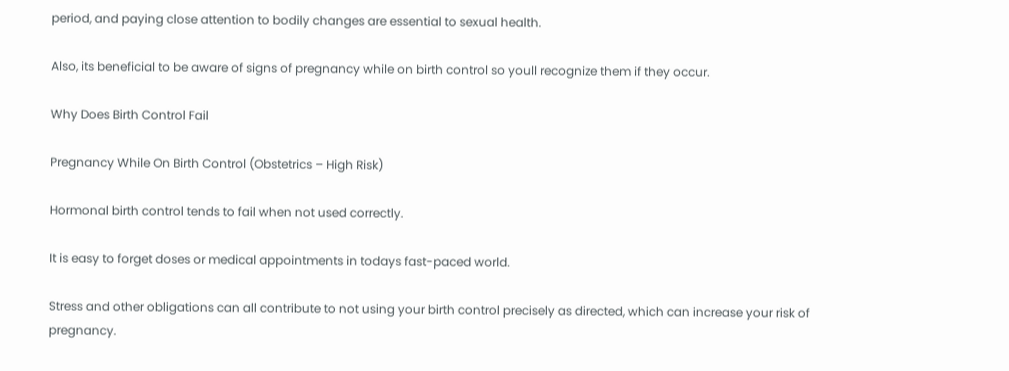period, and paying close attention to bodily changes are essential to sexual health.

Also, its beneficial to be aware of signs of pregnancy while on birth control so youll recognize them if they occur.

Why Does Birth Control Fail

Pregnancy While On Birth Control (Obstetrics – High Risk)

Hormonal birth control tends to fail when not used correctly.

It is easy to forget doses or medical appointments in todays fast-paced world.

Stress and other obligations can all contribute to not using your birth control precisely as directed, which can increase your risk of pregnancy.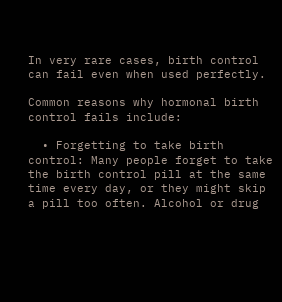In very rare cases, birth control can fail even when used perfectly.

Common reasons why hormonal birth control fails include:

  • Forgetting to take birth control: Many people forget to take the birth control pill at the same time every day, or they might skip a pill too often. Alcohol or drug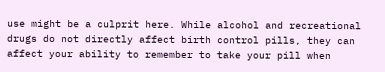use might be a culprit here. While alcohol and recreational drugs do not directly affect birth control pills, they can affect your ability to remember to take your pill when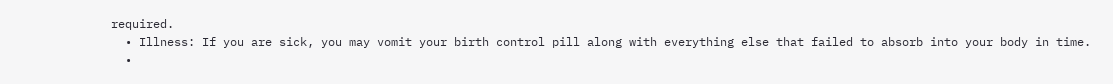required.
  • Illness: If you are sick, you may vomit your birth control pill along with everything else that failed to absorb into your body in time.
  •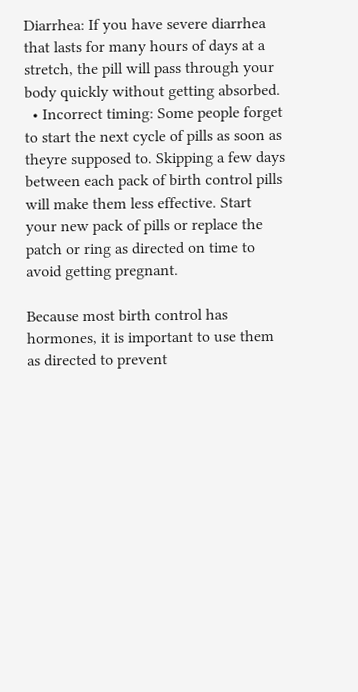Diarrhea: If you have severe diarrhea that lasts for many hours of days at a stretch, the pill will pass through your body quickly without getting absorbed.
  • Incorrect timing: Some people forget to start the next cycle of pills as soon as theyre supposed to. Skipping a few days between each pack of birth control pills will make them less effective. Start your new pack of pills or replace the patch or ring as directed on time to avoid getting pregnant.

Because most birth control has hormones, it is important to use them as directed to prevent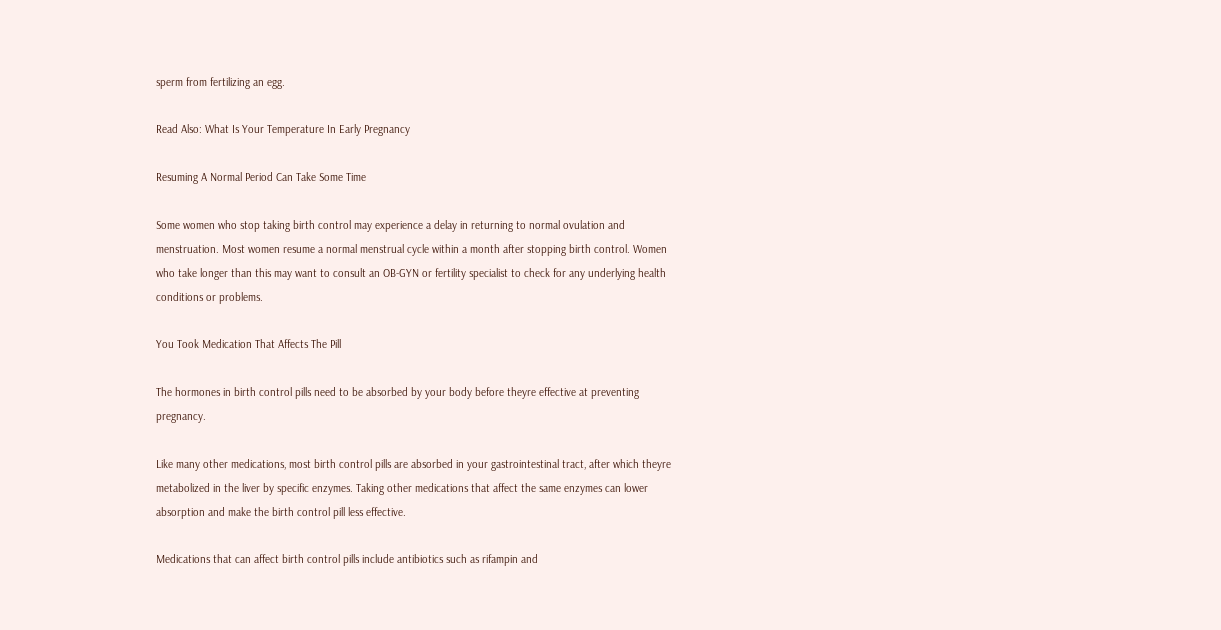sperm from fertilizing an egg.

Read Also: What Is Your Temperature In Early Pregnancy

Resuming A Normal Period Can Take Some Time

Some women who stop taking birth control may experience a delay in returning to normal ovulation and menstruation. Most women resume a normal menstrual cycle within a month after stopping birth control. Women who take longer than this may want to consult an OB-GYN or fertility specialist to check for any underlying health conditions or problems.

You Took Medication That Affects The Pill

The hormones in birth control pills need to be absorbed by your body before theyre effective at preventing pregnancy.

Like many other medications, most birth control pills are absorbed in your gastrointestinal tract, after which theyre metabolized in the liver by specific enzymes. Taking other medications that affect the same enzymes can lower absorption and make the birth control pill less effective.

Medications that can affect birth control pills include antibiotics such as rifampin and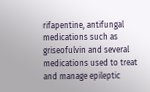rifapentine, antifungal medications such as griseofulvin and several medications used to treat and manage epileptic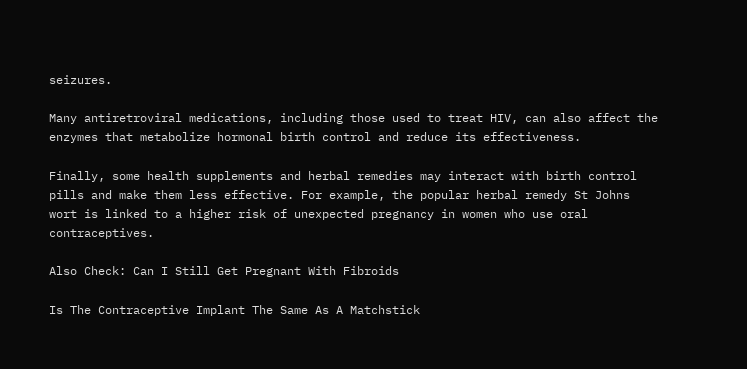seizures.

Many antiretroviral medications, including those used to treat HIV, can also affect the enzymes that metabolize hormonal birth control and reduce its effectiveness.

Finally, some health supplements and herbal remedies may interact with birth control pills and make them less effective. For example, the popular herbal remedy St Johns wort is linked to a higher risk of unexpected pregnancy in women who use oral contraceptives.

Also Check: Can I Still Get Pregnant With Fibroids

Is The Contraceptive Implant The Same As A Matchstick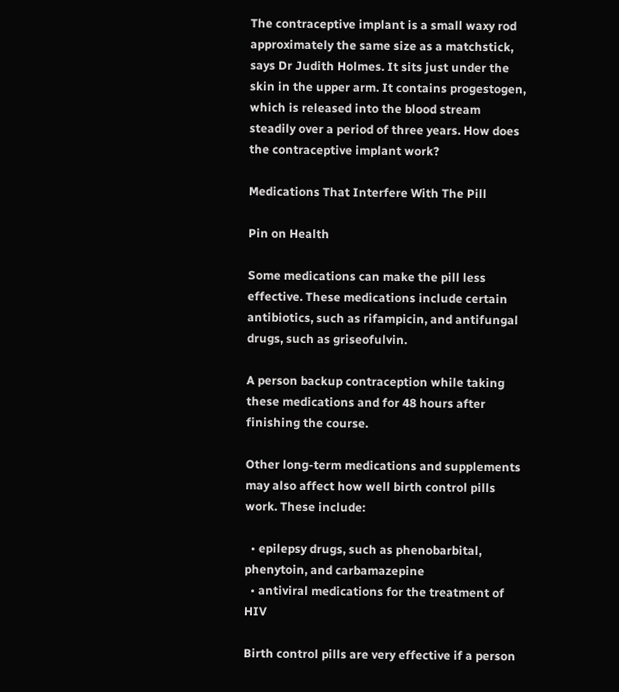The contraceptive implant is a small waxy rod approximately the same size as a matchstick, says Dr Judith Holmes. It sits just under the skin in the upper arm. It contains progestogen, which is released into the blood stream steadily over a period of three years. How does the contraceptive implant work?

Medications That Interfere With The Pill

Pin on Health

Some medications can make the pill less effective. These medications include certain antibiotics, such as rifampicin, and antifungal drugs, such as griseofulvin.

A person backup contraception while taking these medications and for 48 hours after finishing the course.

Other long-term medications and supplements may also affect how well birth control pills work. These include:

  • epilepsy drugs, such as phenobarbital, phenytoin, and carbamazepine
  • antiviral medications for the treatment of HIV

Birth control pills are very effective if a person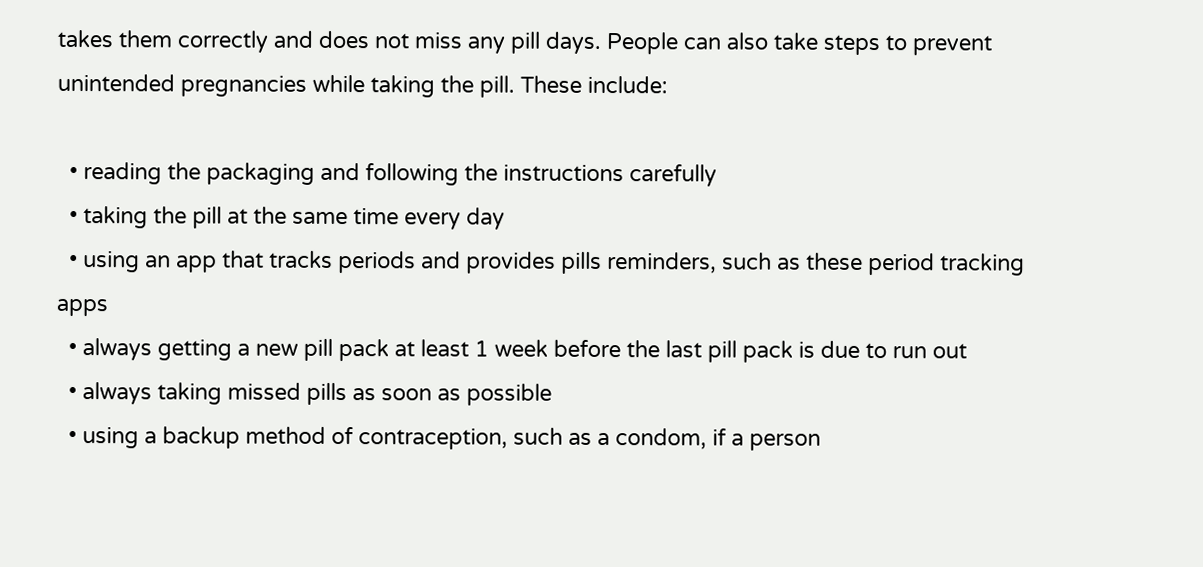takes them correctly and does not miss any pill days. People can also take steps to prevent unintended pregnancies while taking the pill. These include:

  • reading the packaging and following the instructions carefully
  • taking the pill at the same time every day
  • using an app that tracks periods and provides pills reminders, such as these period tracking apps
  • always getting a new pill pack at least 1 week before the last pill pack is due to run out
  • always taking missed pills as soon as possible
  • using a backup method of contraception, such as a condom, if a person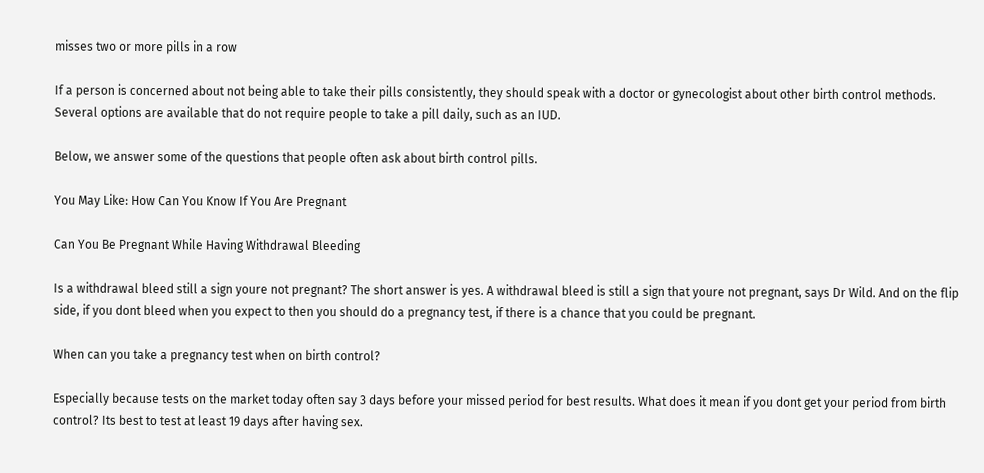misses two or more pills in a row

If a person is concerned about not being able to take their pills consistently, they should speak with a doctor or gynecologist about other birth control methods. Several options are available that do not require people to take a pill daily, such as an IUD.

Below, we answer some of the questions that people often ask about birth control pills.

You May Like: How Can You Know If You Are Pregnant

Can You Be Pregnant While Having Withdrawal Bleeding

Is a withdrawal bleed still a sign youre not pregnant? The short answer is yes. A withdrawal bleed is still a sign that youre not pregnant, says Dr Wild. And on the flip side, if you dont bleed when you expect to then you should do a pregnancy test, if there is a chance that you could be pregnant.

When can you take a pregnancy test when on birth control?

Especially because tests on the market today often say 3 days before your missed period for best results. What does it mean if you dont get your period from birth control? Its best to test at least 19 days after having sex.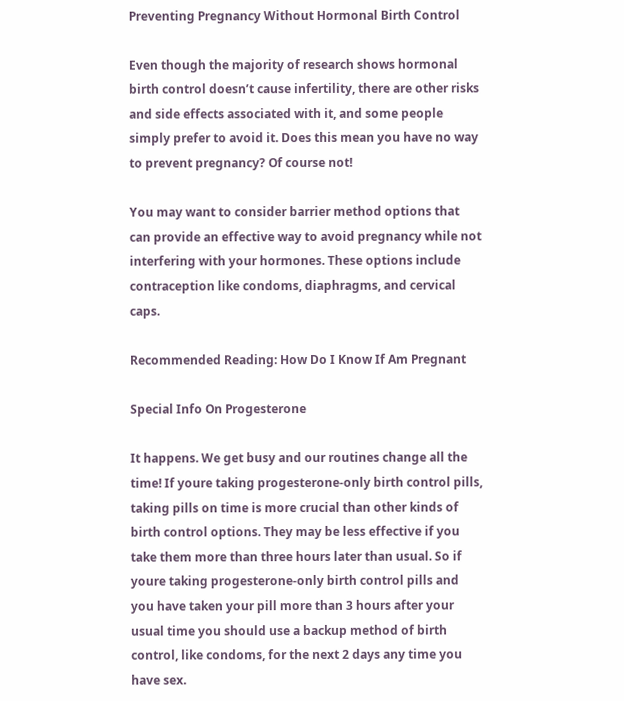Preventing Pregnancy Without Hormonal Birth Control

Even though the majority of research shows hormonal birth control doesn’t cause infertility, there are other risks and side effects associated with it, and some people simply prefer to avoid it. Does this mean you have no way to prevent pregnancy? Of course not!

You may want to consider barrier method options that can provide an effective way to avoid pregnancy while not interfering with your hormones. These options include contraception like condoms, diaphragms, and cervical caps.

Recommended Reading: How Do I Know If Am Pregnant

Special Info On Progesterone

It happens. We get busy and our routines change all the time! If youre taking progesterone-only birth control pills, taking pills on time is more crucial than other kinds of birth control options. They may be less effective if you take them more than three hours later than usual. So if youre taking progesterone-only birth control pills and you have taken your pill more than 3 hours after your usual time you should use a backup method of birth control, like condoms, for the next 2 days any time you have sex.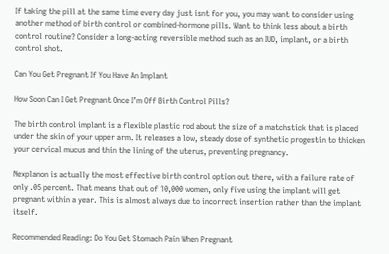If taking the pill at the same time every day just isnt for you, you may want to consider using another method of birth control or combined-hormone pills. Want to think less about a birth control routine? Consider a long-acting reversible method such as an IUD, implant, or a birth control shot.

Can You Get Pregnant If You Have An Implant

How Soon Can I Get Pregnant Once I’m Off Birth Control Pills?

The birth control implant is a flexible plastic rod about the size of a matchstick that is placed under the skin of your upper arm. It releases a low, steady dose of synthetic progestin to thicken your cervical mucus and thin the lining of the uterus, preventing pregnancy.

Nexplanon is actually the most effective birth control option out there, with a failure rate of only .05 percent. That means that out of 10,000 women, only five using the implant will get pregnant within a year. This is almost always due to incorrect insertion rather than the implant itself.

Recommended Reading: Do You Get Stomach Pain When Pregnant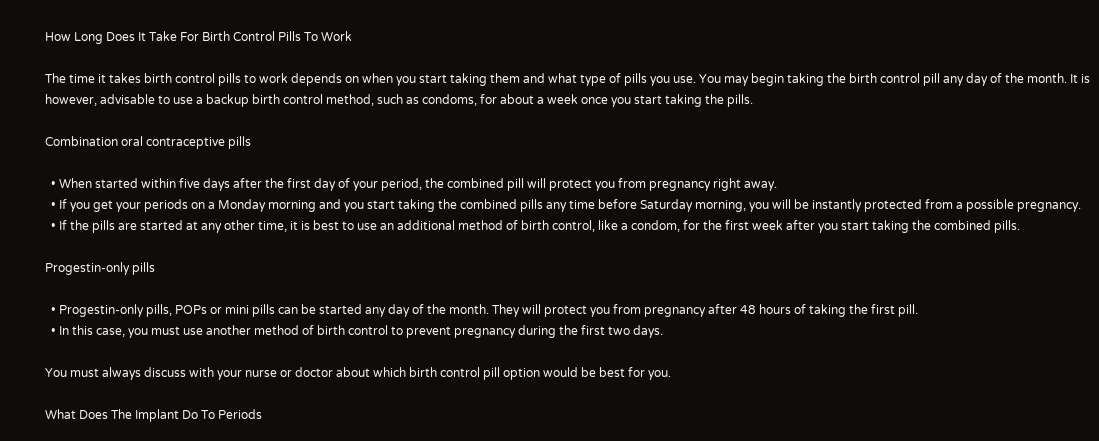How Long Does It Take For Birth Control Pills To Work

The time it takes birth control pills to work depends on when you start taking them and what type of pills you use. You may begin taking the birth control pill any day of the month. It is however, advisable to use a backup birth control method, such as condoms, for about a week once you start taking the pills.

Combination oral contraceptive pills

  • When started within five days after the first day of your period, the combined pill will protect you from pregnancy right away.
  • If you get your periods on a Monday morning and you start taking the combined pills any time before Saturday morning, you will be instantly protected from a possible pregnancy.
  • If the pills are started at any other time, it is best to use an additional method of birth control, like a condom, for the first week after you start taking the combined pills.

Progestin-only pills

  • Progestin-only pills, POPs or mini pills can be started any day of the month. They will protect you from pregnancy after 48 hours of taking the first pill.
  • In this case, you must use another method of birth control to prevent pregnancy during the first two days.

You must always discuss with your nurse or doctor about which birth control pill option would be best for you.

What Does The Implant Do To Periods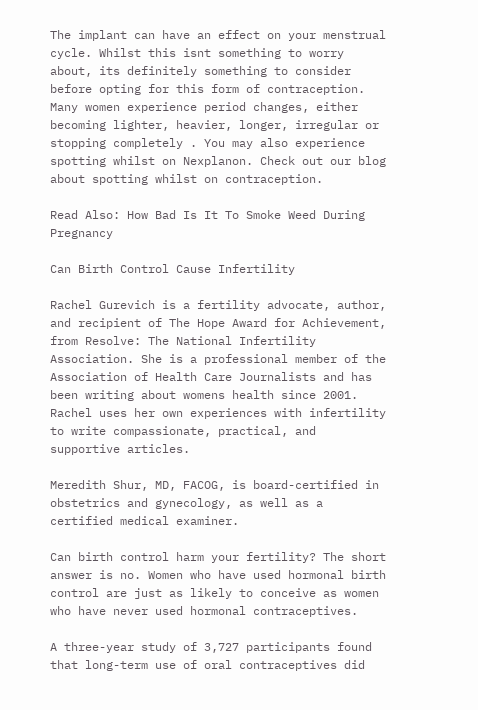The implant can have an effect on your menstrual cycle. Whilst this isnt something to worry about, its definitely something to consider before opting for this form of contraception. Many women experience period changes, either becoming lighter, heavier, longer, irregular or stopping completely . You may also experience spotting whilst on Nexplanon. Check out our blog about spotting whilst on contraception.

Read Also: How Bad Is It To Smoke Weed During Pregnancy

Can Birth Control Cause Infertility

Rachel Gurevich is a fertility advocate, author, and recipient of The Hope Award for Achievement, from Resolve: The National Infertility Association. She is a professional member of the Association of Health Care Journalists and has been writing about womens health since 2001. Rachel uses her own experiences with infertility to write compassionate, practical, and supportive articles.

Meredith Shur, MD, FACOG, is board-certified in obstetrics and gynecology, as well as a certified medical examiner.

Can birth control harm your fertility? The short answer is no. Women who have used hormonal birth control are just as likely to conceive as women who have never used hormonal contraceptives.

A three-year study of 3,727 participants found that long-term use of oral contraceptives did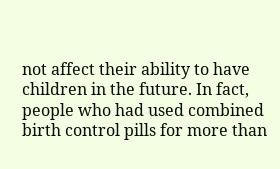not affect their ability to have children in the future. In fact, people who had used combined birth control pills for more than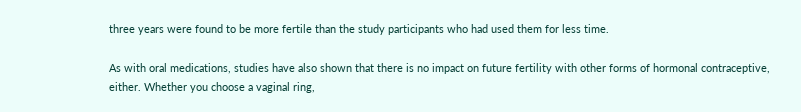three years were found to be more fertile than the study participants who had used them for less time.

As with oral medications, studies have also shown that there is no impact on future fertility with other forms of hormonal contraceptive, either. Whether you choose a vaginal ring,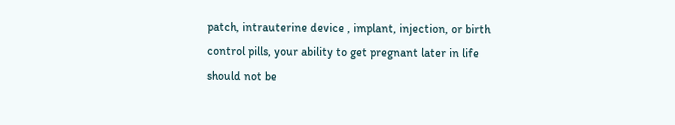patch, intrauterine device , implant, injection, or birth control pills, your ability to get pregnant later in life should not be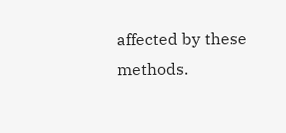affected by these methods.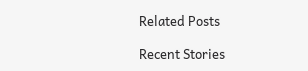Related Posts

Recent Stories